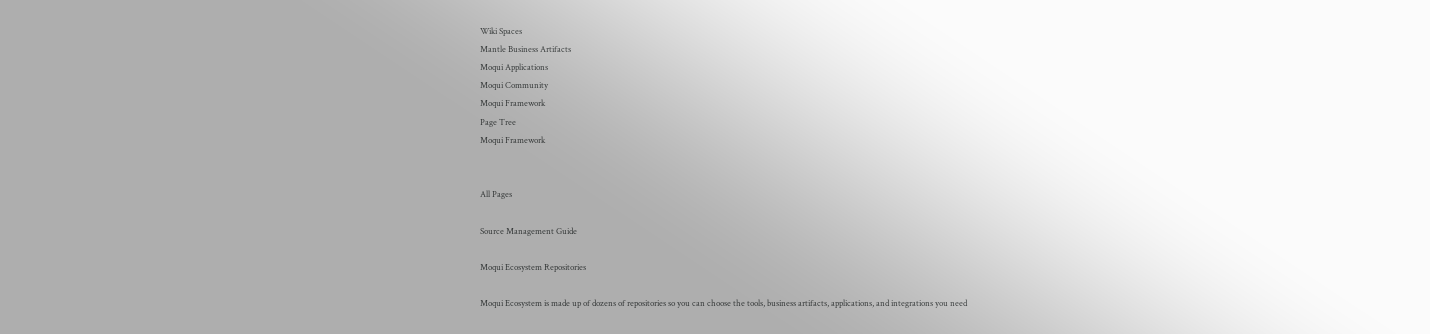Wiki Spaces
Mantle Business Artifacts
Moqui Applications
Moqui Community
Moqui Framework
Page Tree
Moqui Framework


All Pages

Source Management Guide

Moqui Ecosystem Repositories

Moqui Ecosystem is made up of dozens of repositories so you can choose the tools, business artifacts, applications, and integrations you need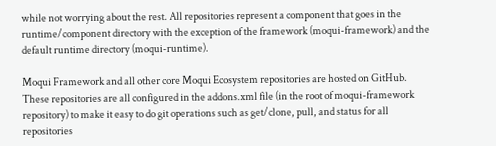while not worrying about the rest. All repositories represent a component that goes in the runtime/component directory with the exception of the framework (moqui-framework) and the default runtime directory (moqui-runtime).

Moqui Framework and all other core Moqui Ecosystem repositories are hosted on GitHub. These repositories are all configured in the addons.xml file (in the root of moqui-framework repository) to make it easy to do git operations such as get/clone, pull, and status for all repositories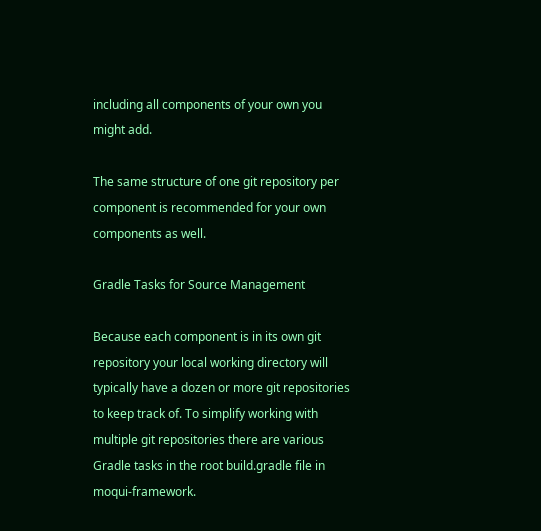including all components of your own you might add.

The same structure of one git repository per component is recommended for your own components as well.

Gradle Tasks for Source Management

Because each component is in its own git repository your local working directory will typically have a dozen or more git repositories to keep track of. To simplify working with multiple git repositories there are various Gradle tasks in the root build.gradle file in moqui-framework.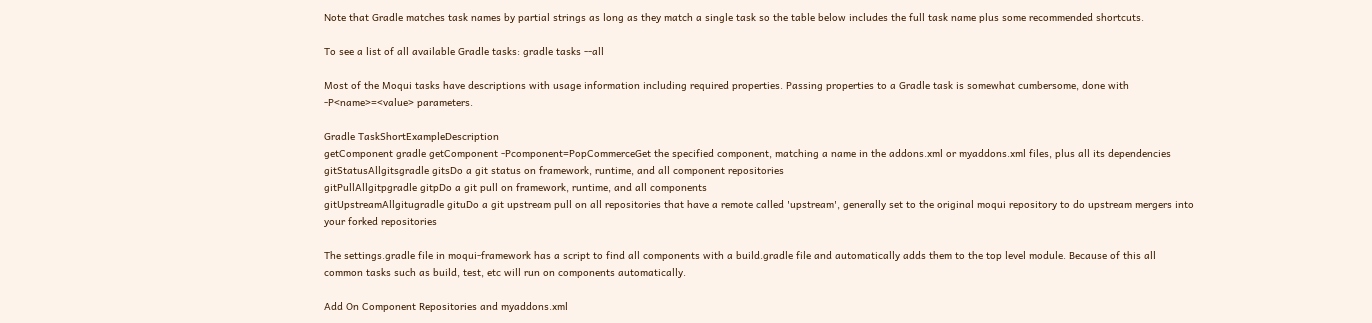Note that Gradle matches task names by partial strings as long as they match a single task so the table below includes the full task name plus some recommended shortcuts.

To see a list of all available Gradle tasks: gradle tasks --all

Most of the Moqui tasks have descriptions with usage information including required properties. Passing properties to a Gradle task is somewhat cumbersome, done with -P<name>=<value> parameters.

Gradle TaskShortExampleDescription
getComponent gradle getComponent -Pcomponent=PopCommerceGet the specified component, matching a name in the addons.xml or myaddons.xml files, plus all its dependencies
gitStatusAllgitsgradle gitsDo a git status on framework, runtime, and all component repositories
gitPullAllgitpgradle gitpDo a git pull on framework, runtime, and all components
gitUpstreamAllgitugradle gituDo a git upstream pull on all repositories that have a remote called 'upstream', generally set to the original moqui repository to do upstream mergers into your forked repositories

The settings.gradle file in moqui-framework has a script to find all components with a build.gradle file and automatically adds them to the top level module. Because of this all common tasks such as build, test, etc will run on components automatically.

Add On Component Repositories and myaddons.xml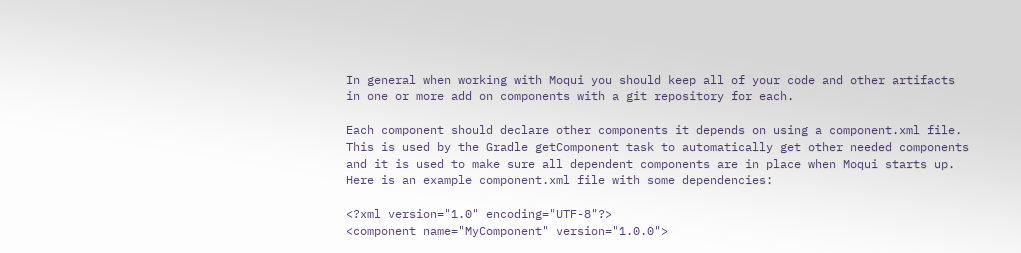In general when working with Moqui you should keep all of your code and other artifacts in one or more add on components with a git repository for each.

Each component should declare other components it depends on using a component.xml file. This is used by the Gradle getComponent task to automatically get other needed components and it is used to make sure all dependent components are in place when Moqui starts up. Here is an example component.xml file with some dependencies:

<?xml version="1.0" encoding="UTF-8"?>
<component name="MyComponent" version="1.0.0">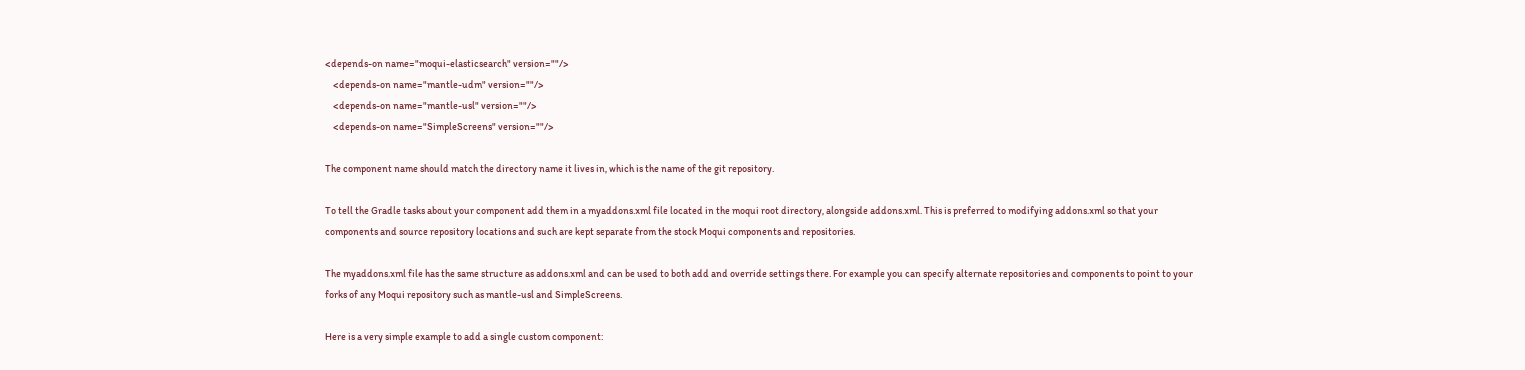<depends-on name="moqui-elasticsearch" version=""/>
    <depends-on name="mantle-udm" version=""/>
    <depends-on name="mantle-usl" version=""/>
    <depends-on name="SimpleScreens" version=""/>

The component name should match the directory name it lives in, which is the name of the git repository.

To tell the Gradle tasks about your component add them in a myaddons.xml file located in the moqui root directory, alongside addons.xml. This is preferred to modifying addons.xml so that your components and source repository locations and such are kept separate from the stock Moqui components and repositories.

The myaddons.xml file has the same structure as addons.xml and can be used to both add and override settings there. For example you can specify alternate repositories and components to point to your forks of any Moqui repository such as mantle-usl and SimpleScreens.

Here is a very simple example to add a single custom component: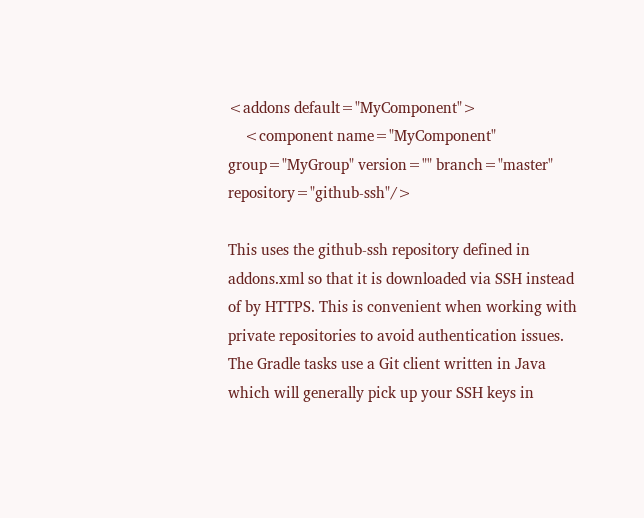<addons default="MyComponent">
    <component name="MyComponent" group="MyGroup" version="" branch="master" repository="github-ssh"/>

This uses the github-ssh repository defined in addons.xml so that it is downloaded via SSH instead of by HTTPS. This is convenient when working with private repositories to avoid authentication issues. The Gradle tasks use a Git client written in Java which will generally pick up your SSH keys in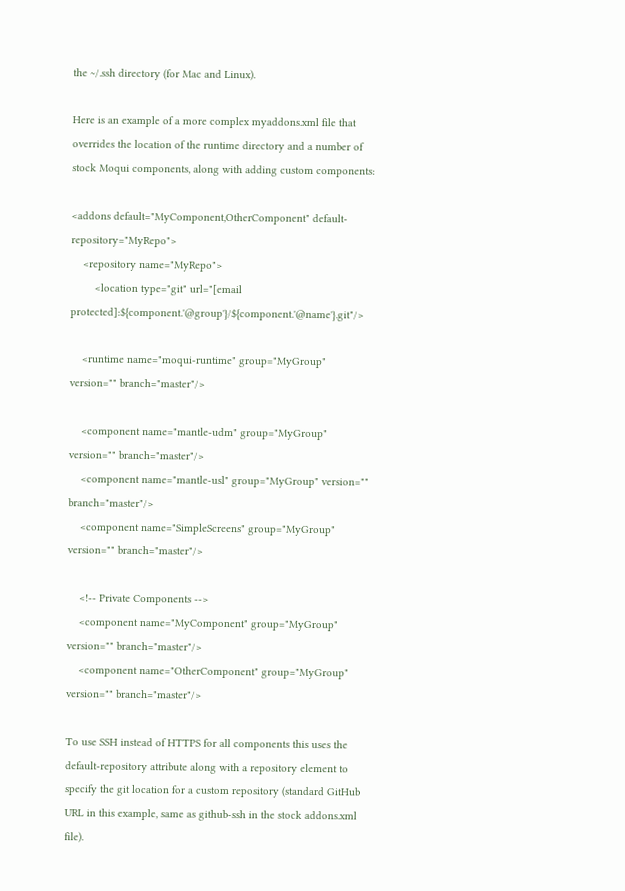the ~/.ssh directory (for Mac and Linux).

Here is an example of a more complex myaddons.xml file that overrides the location of the runtime directory and a number of stock Moqui components, along with adding custom components:

<addons default="MyComponent,OtherComponent" default-repository="MyRepo">
    <repository name="MyRepo">
        <location type="git" url="[email protected]:${component.'@group'}/${component.'@name'}.git"/>

    <runtime name="moqui-runtime" group="MyGroup" version="" branch="master"/>

    <component name="mantle-udm" group="MyGroup" version="" branch="master"/>
    <component name="mantle-usl" group="MyGroup" version="" branch="master"/>
    <component name="SimpleScreens" group="MyGroup" version="" branch="master"/>

    <!-- Private Components -->
    <component name="MyComponent" group="MyGroup" version="" branch="master"/>
    <component name="OtherComponent" group="MyGroup" version="" branch="master"/>

To use SSH instead of HTTPS for all components this uses the default-repository attribute along with a repository element to specify the git location for a custom repository (standard GitHub URL in this example, same as github-ssh in the stock addons.xml file).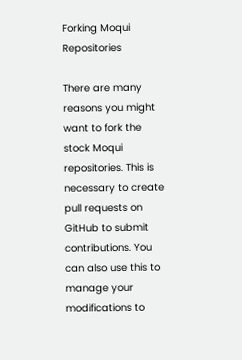Forking Moqui Repositories

There are many reasons you might want to fork the stock Moqui repositories. This is necessary to create pull requests on GitHub to submit contributions. You can also use this to manage your modifications to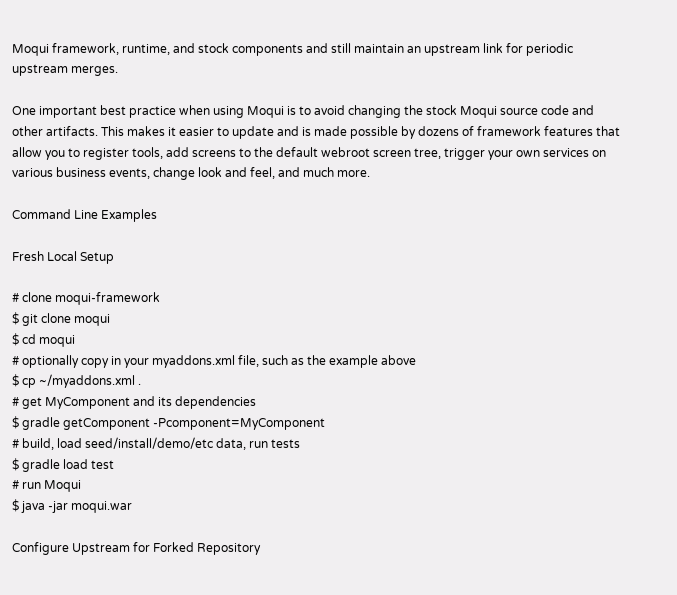Moqui framework, runtime, and stock components and still maintain an upstream link for periodic upstream merges.

One important best practice when using Moqui is to avoid changing the stock Moqui source code and other artifacts. This makes it easier to update and is made possible by dozens of framework features that allow you to register tools, add screens to the default webroot screen tree, trigger your own services on various business events, change look and feel, and much more.

Command Line Examples

Fresh Local Setup

# clone moqui-framework
$ git clone moqui
$ cd moqui
# optionally copy in your myaddons.xml file, such as the example above
$ cp ~/myaddons.xml .
# get MyComponent and its dependencies
$ gradle getComponent -Pcomponent=MyComponent
# build, load seed/install/demo/etc data, run tests
$ gradle load test
# run Moqui
$ java -jar moqui.war

Configure Upstream for Forked Repository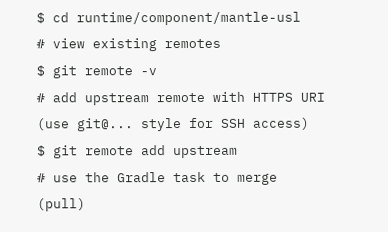$ cd runtime/component/mantle-usl
# view existing remotes
$ git remote -v
# add upstream remote with HTTPS URI (use git@... style for SSH access)
$ git remote add upstream
# use the Gradle task to merge (pull)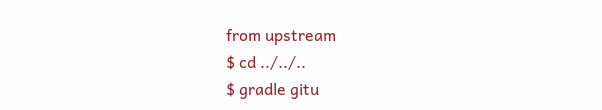from upstream
$ cd ../../..
$ gradle gitu